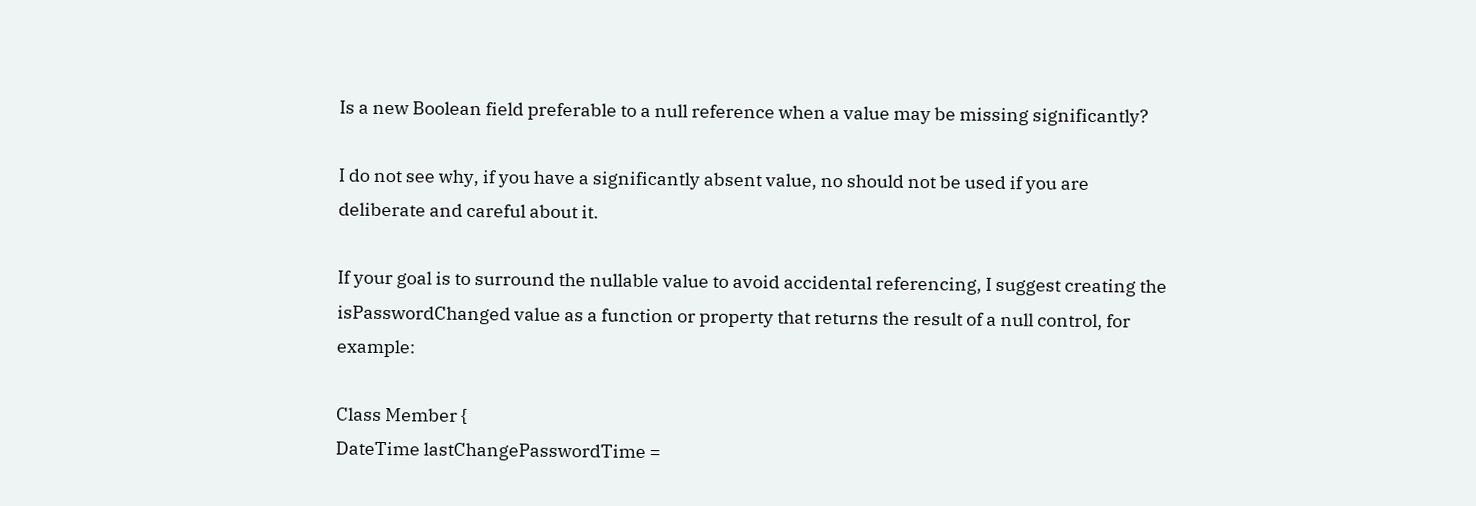Is a new Boolean field preferable to a null reference when a value may be missing significantly?

I do not see why, if you have a significantly absent value, no should not be used if you are deliberate and careful about it.

If your goal is to surround the nullable value to avoid accidental referencing, I suggest creating the isPasswordChanged value as a function or property that returns the result of a null control, for example:

Class Member {
DateTime lastChangePasswordTime =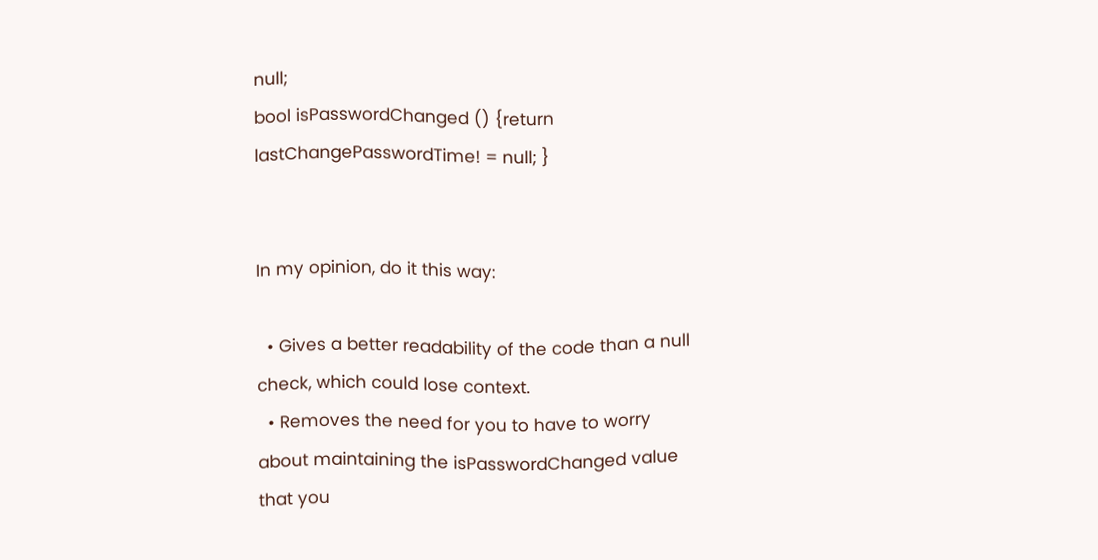null;
bool isPasswordChanged () {return lastChangePasswordTime! = null; }


In my opinion, do it this way:

  • Gives a better readability of the code than a null check, which could lose context.
  • Removes the need for you to have to worry about maintaining the isPasswordChanged value that you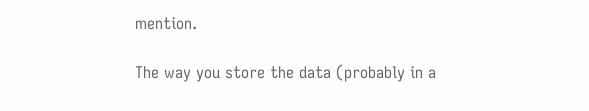mention.

The way you store the data (probably in a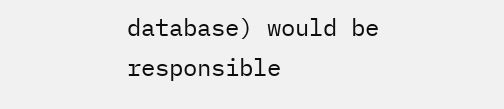database) would be responsible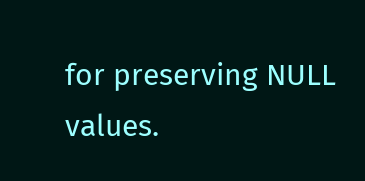for preserving NULL values.